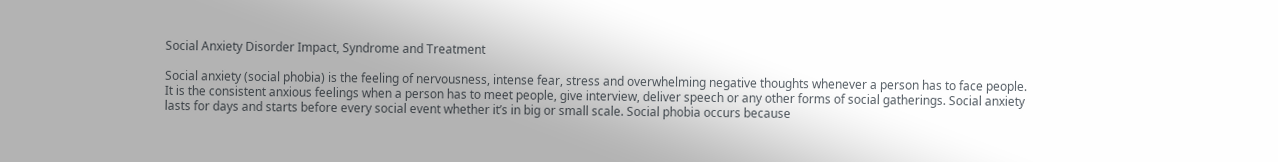Social Anxiety Disorder Impact, Syndrome and Treatment

Social anxiety (social phobia) is the feeling of nervousness, intense fear, stress and overwhelming negative thoughts whenever a person has to face people. It is the consistent anxious feelings when a person has to meet people, give interview, deliver speech or any other forms of social gatherings. Social anxiety lasts for days and starts before every social event whether it’s in big or small scale. Social phobia occurs because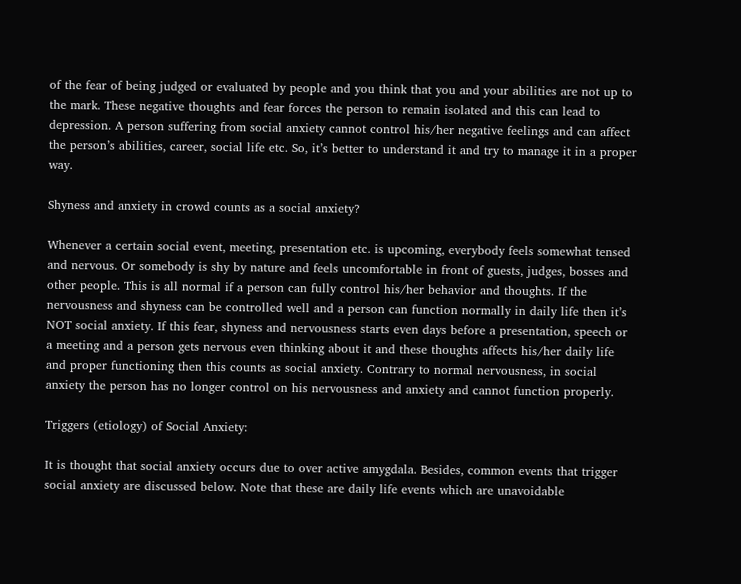of the fear of being judged or evaluated by people and you think that you and your abilities are not up to the mark. These negative thoughts and fear forces the person to remain isolated and this can lead to depression. A person suffering from social anxiety cannot control his/her negative feelings and can affect the person’s abilities, career, social life etc. So, it’s better to understand it and try to manage it in a proper way.

Shyness and anxiety in crowd counts as a social anxiety?

Whenever a certain social event, meeting, presentation etc. is upcoming, everybody feels somewhat tensed and nervous. Or somebody is shy by nature and feels uncomfortable in front of guests, judges, bosses and other people. This is all normal if a person can fully control his/her behavior and thoughts. If the nervousness and shyness can be controlled well and a person can function normally in daily life then it’s NOT social anxiety. If this fear, shyness and nervousness starts even days before a presentation, speech or a meeting and a person gets nervous even thinking about it and these thoughts affects his/her daily life and proper functioning then this counts as social anxiety. Contrary to normal nervousness, in social anxiety the person has no longer control on his nervousness and anxiety and cannot function properly.

Triggers (etiology) of Social Anxiety:

It is thought that social anxiety occurs due to over active amygdala. Besides, common events that trigger social anxiety are discussed below. Note that these are daily life events which are unavoidable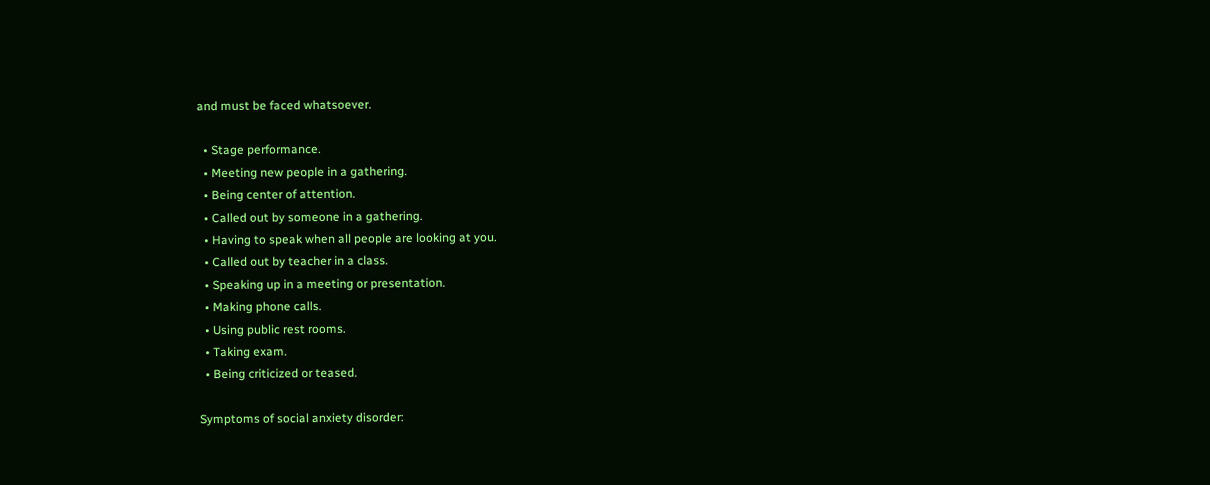and must be faced whatsoever.

  • Stage performance.
  • Meeting new people in a gathering.
  • Being center of attention.
  • Called out by someone in a gathering.
  • Having to speak when all people are looking at you.
  • Called out by teacher in a class.
  • Speaking up in a meeting or presentation.
  • Making phone calls.
  • Using public rest rooms.
  • Taking exam.
  • Being criticized or teased.

Symptoms of social anxiety disorder: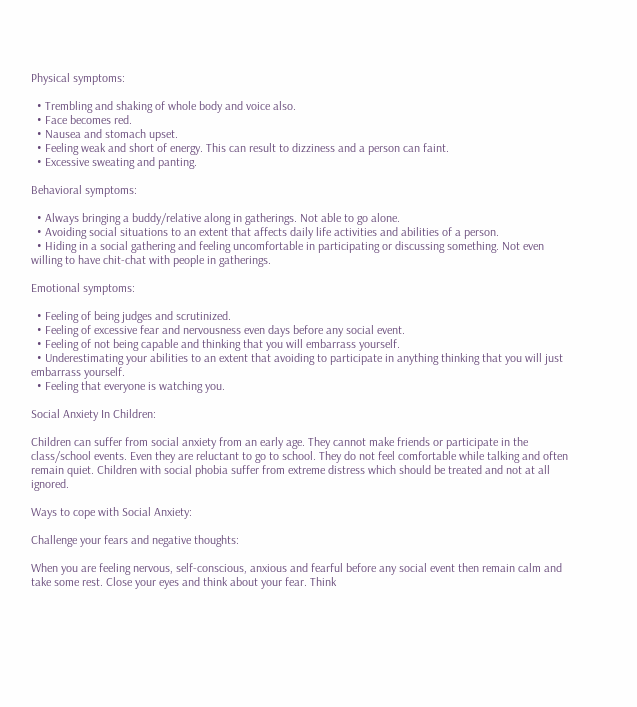Physical symptoms:

  • Trembling and shaking of whole body and voice also.
  • Face becomes red.
  • Nausea and stomach upset.
  • Feeling weak and short of energy. This can result to dizziness and a person can faint.
  • Excessive sweating and panting.

Behavioral symptoms:

  • Always bringing a buddy/relative along in gatherings. Not able to go alone.
  • Avoiding social situations to an extent that affects daily life activities and abilities of a person.
  • Hiding in a social gathering and feeling uncomfortable in participating or discussing something. Not even willing to have chit-chat with people in gatherings.

Emotional symptoms:

  • Feeling of being judges and scrutinized.
  • Feeling of excessive fear and nervousness even days before any social event.
  • Feeling of not being capable and thinking that you will embarrass yourself.
  • Underestimating your abilities to an extent that avoiding to participate in anything thinking that you will just embarrass yourself.
  • Feeling that everyone is watching you.

Social Anxiety In Children:

Children can suffer from social anxiety from an early age. They cannot make friends or participate in the class/school events. Even they are reluctant to go to school. They do not feel comfortable while talking and often remain quiet. Children with social phobia suffer from extreme distress which should be treated and not at all ignored.

Ways to cope with Social Anxiety:

Challenge your fears and negative thoughts:

When you are feeling nervous, self-conscious, anxious and fearful before any social event then remain calm and take some rest. Close your eyes and think about your fear. Think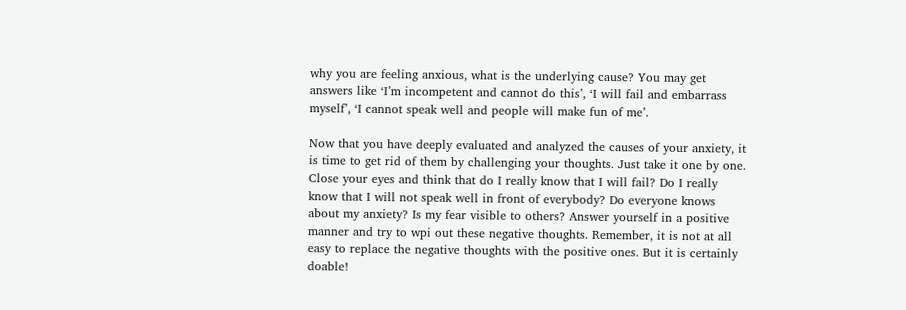why you are feeling anxious, what is the underlying cause? You may get answers like ‘I’m incompetent and cannot do this’, ‘I will fail and embarrass myself’, ‘I cannot speak well and people will make fun of me’.

Now that you have deeply evaluated and analyzed the causes of your anxiety, it is time to get rid of them by challenging your thoughts. Just take it one by one. Close your eyes and think that do I really know that I will fail? Do I really know that I will not speak well in front of everybody? Do everyone knows about my anxiety? Is my fear visible to others? Answer yourself in a positive manner and try to wpi out these negative thoughts. Remember, it is not at all easy to replace the negative thoughts with the positive ones. But it is certainly doable!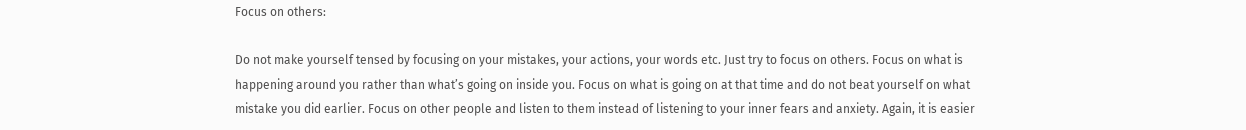Focus on others:

Do not make yourself tensed by focusing on your mistakes, your actions, your words etc. Just try to focus on others. Focus on what is happening around you rather than what’s going on inside you. Focus on what is going on at that time and do not beat yourself on what mistake you did earlier. Focus on other people and listen to them instead of listening to your inner fears and anxiety. Again, it is easier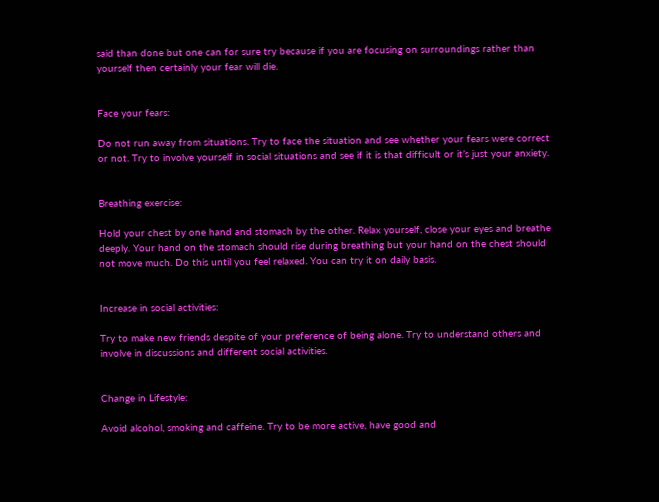said than done but one can for sure try because if you are focusing on surroundings rather than yourself then certainly your fear will die.


Face your fears:

Do not run away from situations. Try to face the situation and see whether your fears were correct or not. Try to involve yourself in social situations and see if it is that difficult or it’s just your anxiety.


Breathing exercise:

Hold your chest by one hand and stomach by the other. Relax yourself, close your eyes and breathe deeply. Your hand on the stomach should rise during breathing but your hand on the chest should not move much. Do this until you feel relaxed. You can try it on daily basis.


Increase in social activities:

Try to make new friends despite of your preference of being alone. Try to understand others and involve in discussions and different social activities.


Change in Lifestyle:

Avoid alcohol, smoking and caffeine. Try to be more active, have good and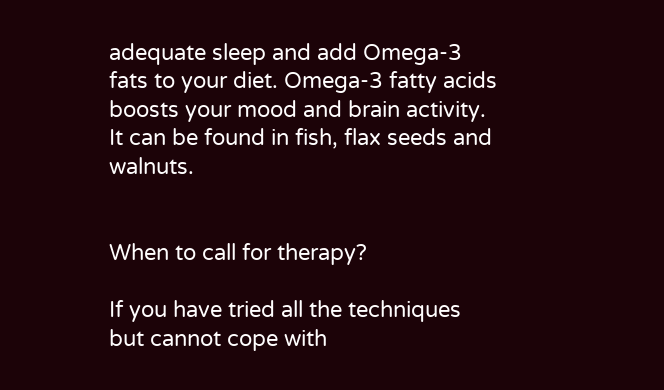adequate sleep and add Omega-3 fats to your diet. Omega-3 fatty acids boosts your mood and brain activity. It can be found in fish, flax seeds and walnuts.


When to call for therapy?

If you have tried all the techniques but cannot cope with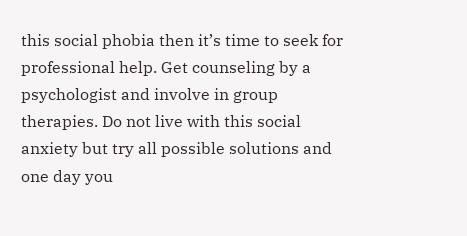this social phobia then it’s time to seek for professional help. Get counseling by a psychologist and involve in group therapies. Do not live with this social anxiety but try all possible solutions and one day you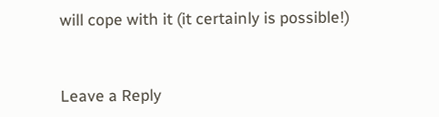will cope with it (it certainly is possible!)


Leave a Reply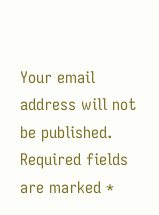Your email address will not be published. Required fields are marked *